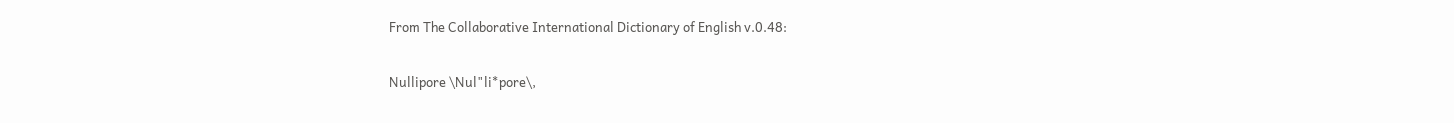From The Collaborative International Dictionary of English v.0.48:

Nullipore \Nul"li*pore\,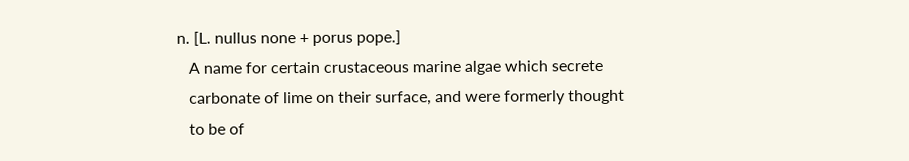n. [L. nullus none + porus pope.]
   A name for certain crustaceous marine algae which secrete
   carbonate of lime on their surface, and were formerly thought
   to be of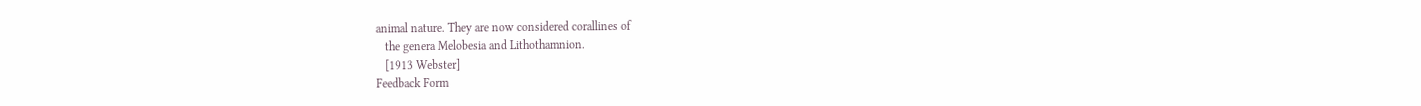animal nature. They are now considered corallines of
   the genera Melobesia and Lithothamnion.
   [1913 Webster]
Feedback Form